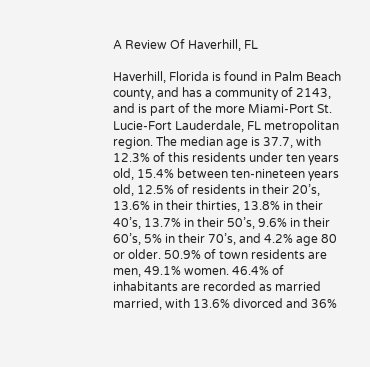A Review Of Haverhill, FL

Haverhill, Florida is found in Palm Beach county, and has a community of 2143, and is part of the more Miami-Port St. Lucie-Fort Lauderdale, FL metropolitan region. The median age is 37.7, with 12.3% of this residents under ten years old, 15.4% between ten-nineteen years old, 12.5% of residents in their 20’s, 13.6% in their thirties, 13.8% in their 40’s, 13.7% in their 50’s, 9.6% in their 60’s, 5% in their 70’s, and 4.2% age 80 or older. 50.9% of town residents are men, 49.1% women. 46.4% of inhabitants are recorded as married married, with 13.6% divorced and 36%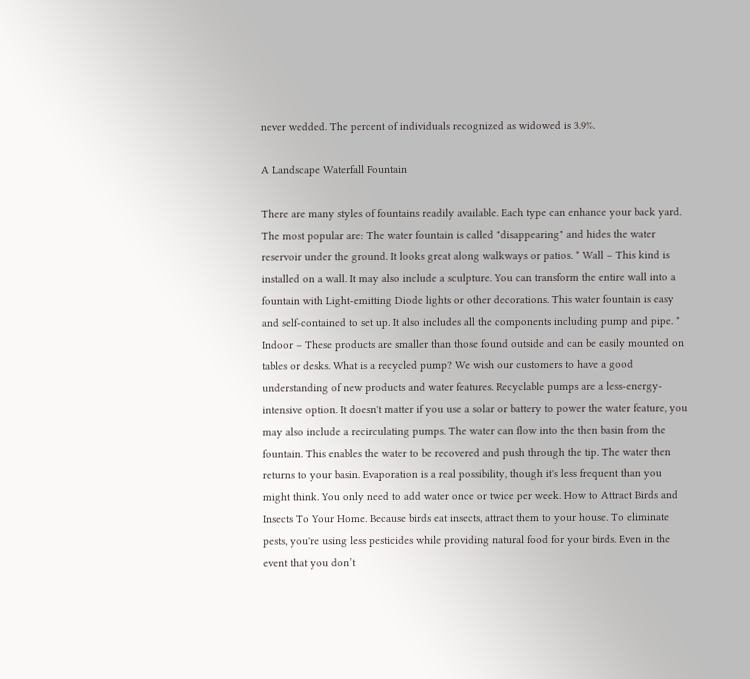never wedded. The percent of individuals recognized as widowed is 3.9%.

A Landscape Waterfall Fountain

There are many styles of fountains readily available. Each type can enhance your back yard. The most popular are: The water fountain is called "disappearing" and hides the water reservoir under the ground. It looks great along walkways or patios. * Wall – This kind is installed on a wall. It may also include a sculpture. You can transform the entire wall into a fountain with Light-emitting Diode lights or other decorations. This water fountain is easy and self-contained to set up. It also includes all the components including pump and pipe. * Indoor – These products are smaller than those found outside and can be easily mounted on tables or desks. What is a recycled pump? We wish our customers to have a good understanding of new products and water features. Recyclable pumps are a less-energy-intensive option. It doesn't matter if you use a solar or battery to power the water feature, you may also include a recirculating pumps. The water can flow into the then basin from the fountain. This enables the water to be recovered and push through the tip. The water then returns to your basin. Evaporation is a real possibility, though it's less frequent than you might think. You only need to add water once or twice per week. How to Attract Birds and Insects To Your Home. Because birds eat insects, attract them to your house. To eliminate pests, you're using less pesticides while providing natural food for your birds. Even in the event that you don’t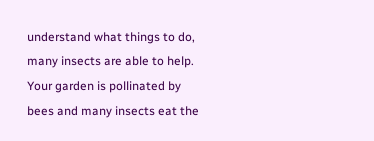understand what things to do, many insects are able to help. Your garden is pollinated by bees and many insects eat the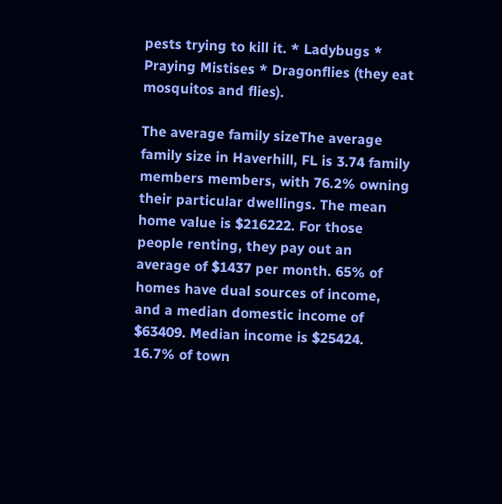pests trying to kill it. * Ladybugs * Praying Mistises * Dragonflies (they eat mosquitos and flies).

The average family sizeThe average family size in Haverhill, FL is 3.74 family members members, with 76.2% owning their particular dwellings. The mean home value is $216222. For those people renting, they pay out an average of $1437 per month. 65% of homes have dual sources of income, and a median domestic income of $63409. Median income is $25424. 16.7% of town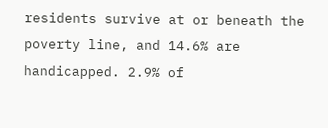residents survive at or beneath the poverty line, and 14.6% are handicapped. 2.9% of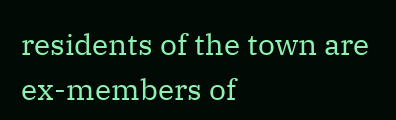residents of the town are ex-members of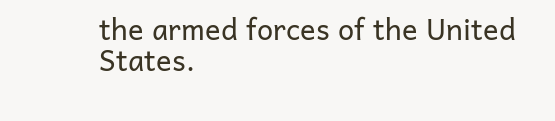the armed forces of the United States.